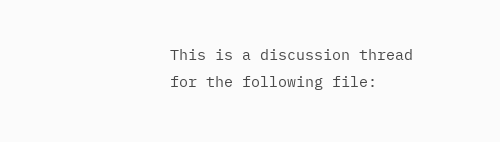This is a discussion thread for the following file: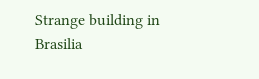Strange building in Brasilia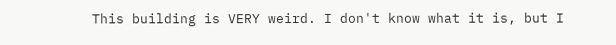This building is VERY weird. I don't know what it is, but I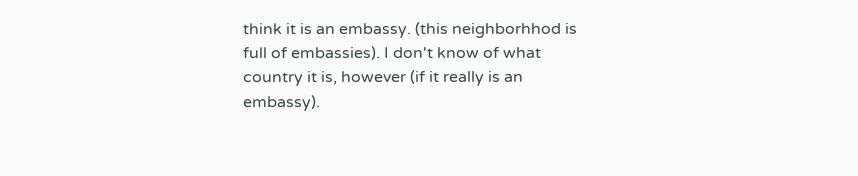think it is an embassy. (this neighborhhod is full of embassies). I don't know of what country it is, however (if it really is an embassy).